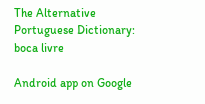The Alternative Portuguese Dictionary: boca livre

Android app on Google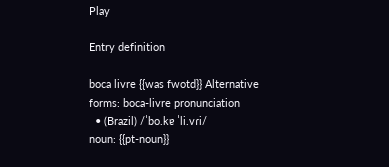Play

Entry definition

boca livre {{was fwotd}} Alternative forms: boca-livre pronunciation
  • (Brazil) /ˈbo.kɐ ˈli.vɾi/
noun: {{pt-noun}}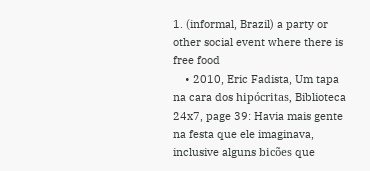1. (informal, Brazil) a party or other social event where there is free food
    • 2010, Eric Fadista, Um tapa na cara dos hipócritas, Biblioteca 24x7, page 39: Havia mais gente na festa que ele imaginava, inclusive alguns bicões que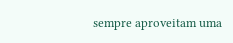sempre aproveitam uma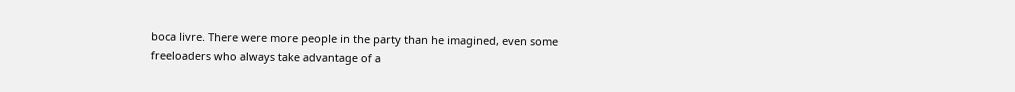boca livre. There were more people in the party than he imagined, even some freeloaders who always take advantage of a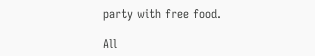party with free food.

All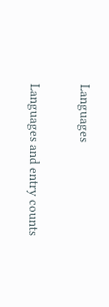Languages

Languages and entry counts